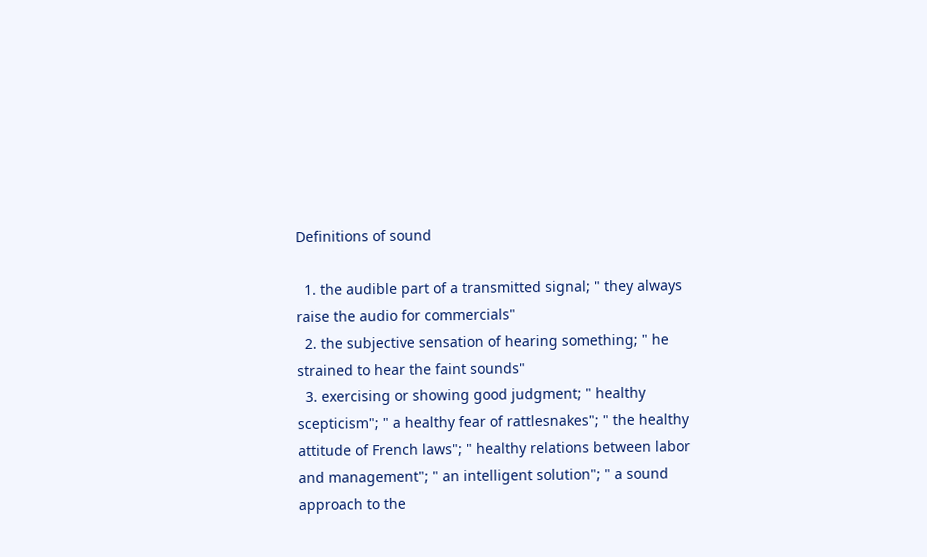Definitions of sound

  1. the audible part of a transmitted signal; " they always raise the audio for commercials"
  2. the subjective sensation of hearing something; " he strained to hear the faint sounds"
  3. exercising or showing good judgment; " healthy scepticism"; " a healthy fear of rattlesnakes"; " the healthy attitude of French laws"; " healthy relations between labor and management"; " an intelligent solution"; " a sound approach to the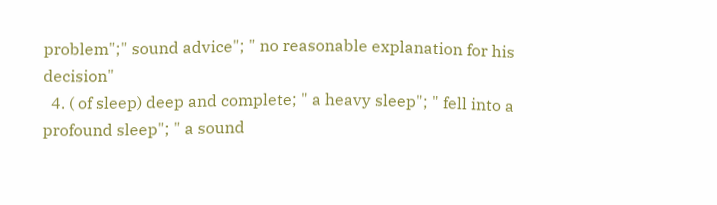problem";" sound advice"; " no reasonable explanation for his decision"
  4. ( of sleep) deep and complete; " a heavy sleep"; " fell into a profound sleep"; " a sound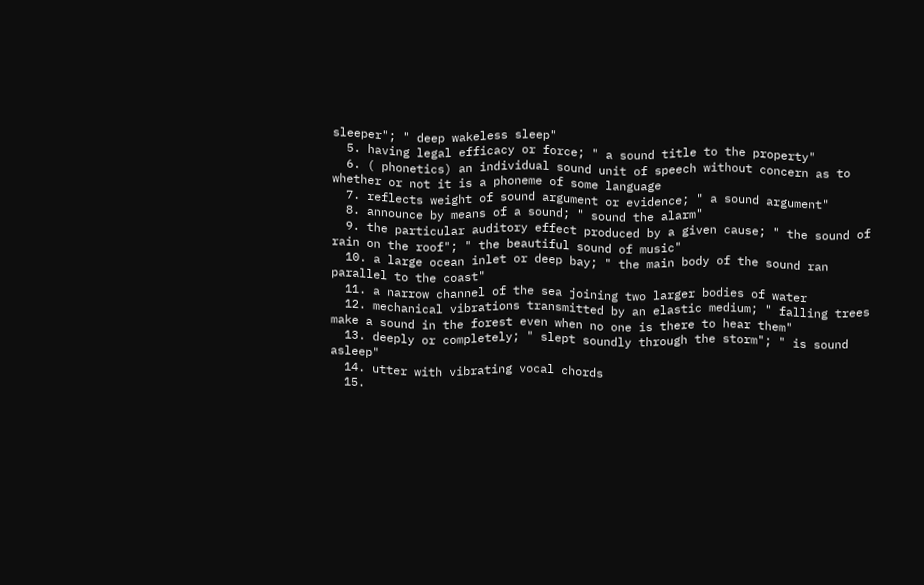sleeper"; " deep wakeless sleep"
  5. having legal efficacy or force; " a sound title to the property"
  6. ( phonetics) an individual sound unit of speech without concern as to whether or not it is a phoneme of some language
  7. reflects weight of sound argument or evidence; " a sound argument"
  8. announce by means of a sound; " sound the alarm"
  9. the particular auditory effect produced by a given cause; " the sound of rain on the roof"; " the beautiful sound of music"
  10. a large ocean inlet or deep bay; " the main body of the sound ran parallel to the coast"
  11. a narrow channel of the sea joining two larger bodies of water
  12. mechanical vibrations transmitted by an elastic medium; " falling trees make a sound in the forest even when no one is there to hear them"
  13. deeply or completely; " slept soundly through the storm"; " is sound asleep"
  14. utter with vibrating vocal chords
  15.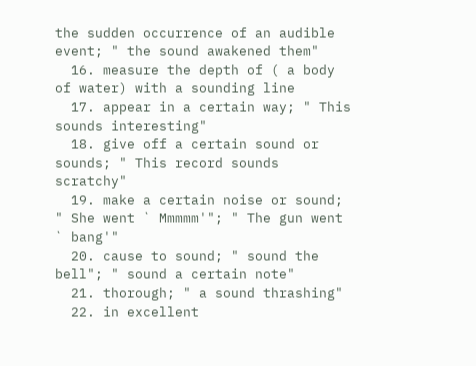the sudden occurrence of an audible event; " the sound awakened them"
  16. measure the depth of ( a body of water) with a sounding line
  17. appear in a certain way; " This sounds interesting"
  18. give off a certain sound or sounds; " This record sounds scratchy"
  19. make a certain noise or sound; " She went ` Mmmmm'"; " The gun went ` bang'"
  20. cause to sound; " sound the bell"; " sound a certain note"
  21. thorough; " a sound thrashing"
  22. in excellent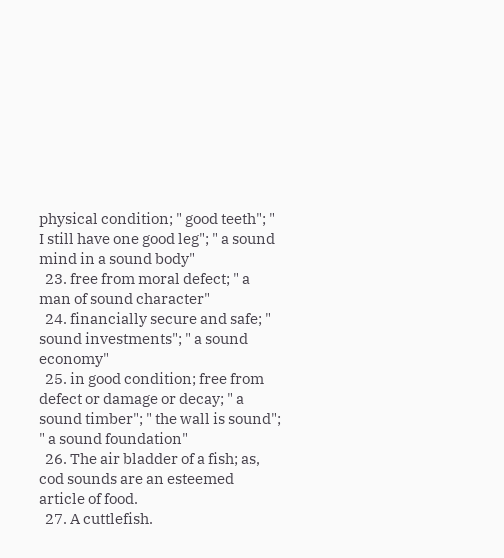physical condition; " good teeth"; " I still have one good leg"; " a sound mind in a sound body"
  23. free from moral defect; " a man of sound character"
  24. financially secure and safe; " sound investments"; " a sound economy"
  25. in good condition; free from defect or damage or decay; " a sound timber"; " the wall is sound"; " a sound foundation"
  26. The air bladder of a fish; as, cod sounds are an esteemed article of food.
  27. A cuttlefish.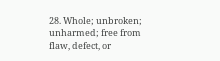28. Whole; unbroken; unharmed; free from flaw, defect, or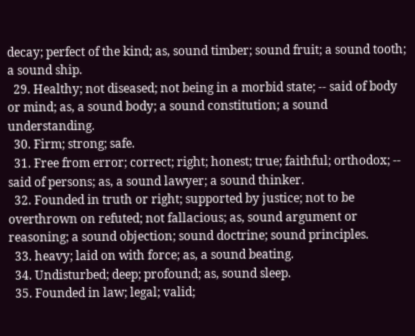decay; perfect of the kind; as, sound timber; sound fruit; a sound tooth; a sound ship.
  29. Healthy; not diseased; not being in a morbid state; -- said of body or mind; as, a sound body; a sound constitution; a sound understanding.
  30. Firm; strong; safe.
  31. Free from error; correct; right; honest; true; faithful; orthodox; -- said of persons; as, a sound lawyer; a sound thinker.
  32. Founded in truth or right; supported by justice; not to be overthrown on refuted; not fallacious; as, sound argument or reasoning; a sound objection; sound doctrine; sound principles.
  33. heavy; laid on with force; as, a sound beating.
  34. Undisturbed; deep; profound; as, sound sleep.
  35. Founded in law; legal; valid;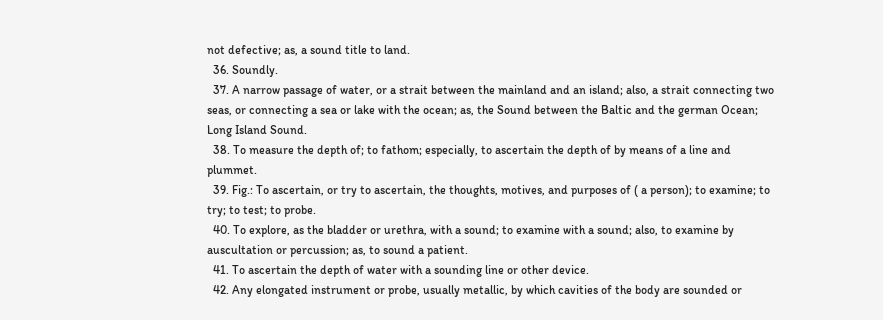not defective; as, a sound title to land.
  36. Soundly.
  37. A narrow passage of water, or a strait between the mainland and an island; also, a strait connecting two seas, or connecting a sea or lake with the ocean; as, the Sound between the Baltic and the german Ocean; Long Island Sound.
  38. To measure the depth of; to fathom; especially, to ascertain the depth of by means of a line and plummet.
  39. Fig.: To ascertain, or try to ascertain, the thoughts, motives, and purposes of ( a person); to examine; to try; to test; to probe.
  40. To explore, as the bladder or urethra, with a sound; to examine with a sound; also, to examine by auscultation or percussion; as, to sound a patient.
  41. To ascertain the depth of water with a sounding line or other device.
  42. Any elongated instrument or probe, usually metallic, by which cavities of the body are sounded or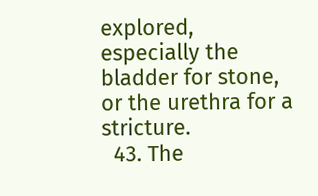explored, especially the bladder for stone, or the urethra for a stricture.
  43. The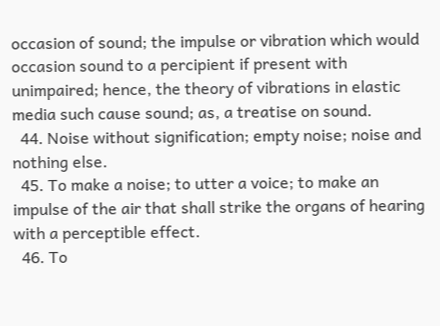occasion of sound; the impulse or vibration which would occasion sound to a percipient if present with unimpaired; hence, the theory of vibrations in elastic media such cause sound; as, a treatise on sound.
  44. Noise without signification; empty noise; noise and nothing else.
  45. To make a noise; to utter a voice; to make an impulse of the air that shall strike the organs of hearing with a perceptible effect.
  46. To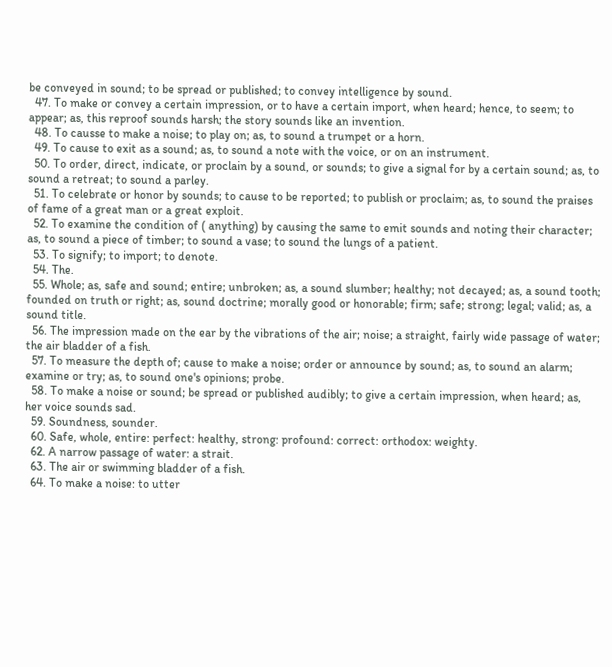be conveyed in sound; to be spread or published; to convey intelligence by sound.
  47. To make or convey a certain impression, or to have a certain import, when heard; hence, to seem; to appear; as, this reproof sounds harsh; the story sounds like an invention.
  48. To causse to make a noise; to play on; as, to sound a trumpet or a horn.
  49. To cause to exit as a sound; as, to sound a note with the voice, or on an instrument.
  50. To order, direct, indicate, or proclain by a sound, or sounds; to give a signal for by a certain sound; as, to sound a retreat; to sound a parley.
  51. To celebrate or honor by sounds; to cause to be reported; to publish or proclaim; as, to sound the praises of fame of a great man or a great exploit.
  52. To examine the condition of ( anything) by causing the same to emit sounds and noting their character; as, to sound a piece of timber; to sound a vase; to sound the lungs of a patient.
  53. To signify; to import; to denote.
  54. The.
  55. Whole; as, safe and sound; entire; unbroken; as, a sound slumber; healthy; not decayed; as, a sound tooth; founded on truth or right; as, sound doctrine; morally good or honorable; firm; safe; strong; legal; valid; as, a sound title.
  56. The impression made on the ear by the vibrations of the air; noise; a straight, fairly wide passage of water; the air bladder of a fish.
  57. To measure the depth of; cause to make a noise; order or announce by sound; as, to sound an alarm; examine or try; as, to sound one's opinions; probe.
  58. To make a noise or sound; be spread or published audibly; to give a certain impression, when heard; as, her voice sounds sad.
  59. Soundness, sounder.
  60. Safe, whole, entire: perfect: healthy, strong: profound: correct: orthodox: weighty.
  62. A narrow passage of water: a strait.
  63. The air or swimming bladder of a fish.
  64. To make a noise: to utter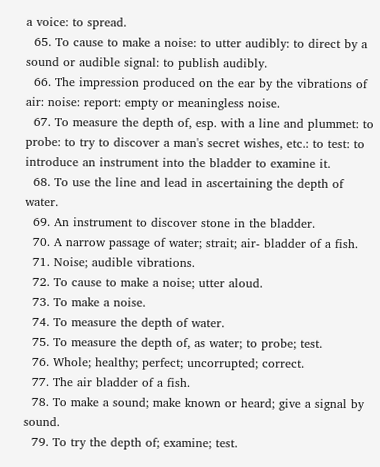a voice: to spread.
  65. To cause to make a noise: to utter audibly: to direct by a sound or audible signal: to publish audibly.
  66. The impression produced on the ear by the vibrations of air: noise: report: empty or meaningless noise.
  67. To measure the depth of, esp. with a line and plummet: to probe: to try to discover a man's secret wishes, etc.: to test: to introduce an instrument into the bladder to examine it.
  68. To use the line and lead in ascertaining the depth of water.
  69. An instrument to discover stone in the bladder.
  70. A narrow passage of water; strait; air- bladder of a fish.
  71. Noise; audible vibrations.
  72. To cause to make a noise; utter aloud.
  73. To make a noise.
  74. To measure the depth of water.
  75. To measure the depth of, as water; to probe; test.
  76. Whole; healthy; perfect; uncorrupted; correct.
  77. The air bladder of a fish.
  78. To make a sound; make known or heard; give a signal by sound.
  79. To try the depth of; examine; test.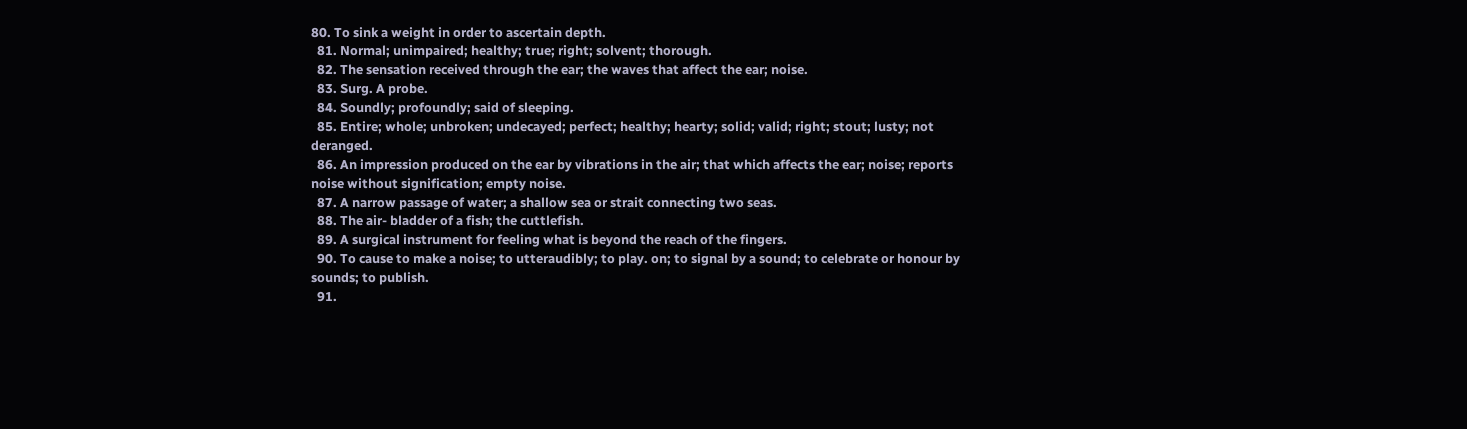80. To sink a weight in order to ascertain depth.
  81. Normal; unimpaired; healthy; true; right; solvent; thorough.
  82. The sensation received through the ear; the waves that affect the ear; noise.
  83. Surg. A probe.
  84. Soundly; profoundly; said of sleeping.
  85. Entire; whole; unbroken; undecayed; perfect; healthy; hearty; solid; valid; right; stout; lusty; not deranged.
  86. An impression produced on the ear by vibrations in the air; that which affects the ear; noise; reports noise without signification; empty noise.
  87. A narrow passage of water; a shallow sea or strait connecting two seas.
  88. The air- bladder of a fish; the cuttlefish.
  89. A surgical instrument for feeling what is beyond the reach of the fingers.
  90. To cause to make a noise; to utteraudibly; to play. on; to signal by a sound; to celebrate or honour by sounds; to publish.
  91.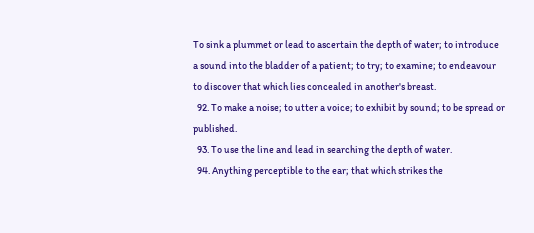To sink a plummet or lead to ascertain the depth of water; to introduce a sound into the bladder of a patient; to try; to examine; to endeavour to discover that which lies concealed in another's breast.
  92. To make a noise; to utter a voice; to exhibit by sound; to be spread or published.
  93. To use the line and lead in searching the depth of water.
  94. Anything perceptible to the ear; that which strikes the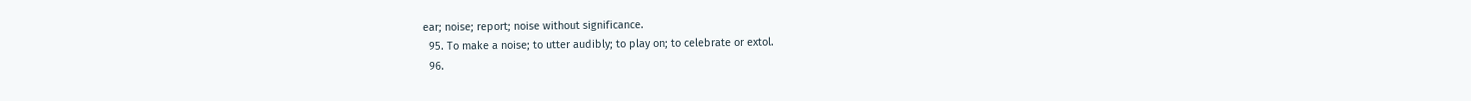ear; noise; report; noise without significance.
  95. To make a noise; to utter audibly; to play on; to celebrate or extol.
  96.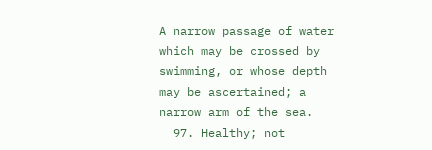A narrow passage of water which may be crossed by swimming, or whose depth may be ascertained; a narrow arm of the sea.
  97. Healthy; not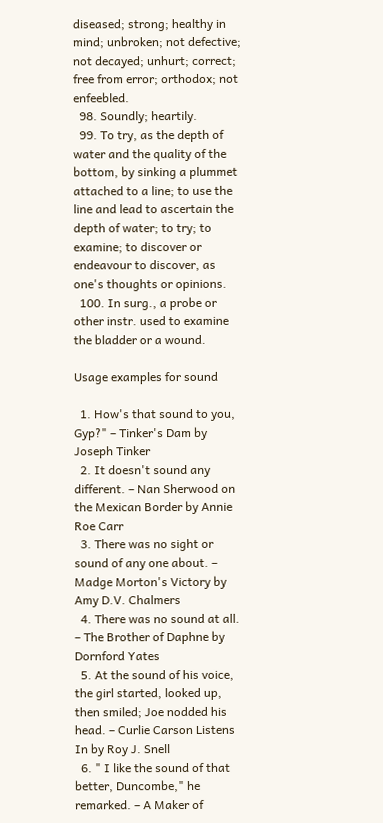diseased; strong; healthy in mind; unbroken; not defective; not decayed; unhurt; correct; free from error; orthodox; not enfeebled.
  98. Soundly; heartily.
  99. To try, as the depth of water and the quality of the bottom, by sinking a plummet attached to a line; to use the line and lead to ascertain the depth of water; to try; to examine; to discover or endeavour to discover, as one's thoughts or opinions.
  100. In surg., a probe or other instr. used to examine the bladder or a wound.

Usage examples for sound

  1. How's that sound to you, Gyp?" – Tinker's Dam by Joseph Tinker
  2. It doesn't sound any different. – Nan Sherwood on the Mexican Border by Annie Roe Carr
  3. There was no sight or sound of any one about. – Madge Morton's Victory by Amy D.V. Chalmers
  4. There was no sound at all. – The Brother of Daphne by Dornford Yates
  5. At the sound of his voice, the girl started, looked up, then smiled; Joe nodded his head. – Curlie Carson Listens In by Roy J. Snell
  6. " I like the sound of that better, Duncombe," he remarked. – A Maker of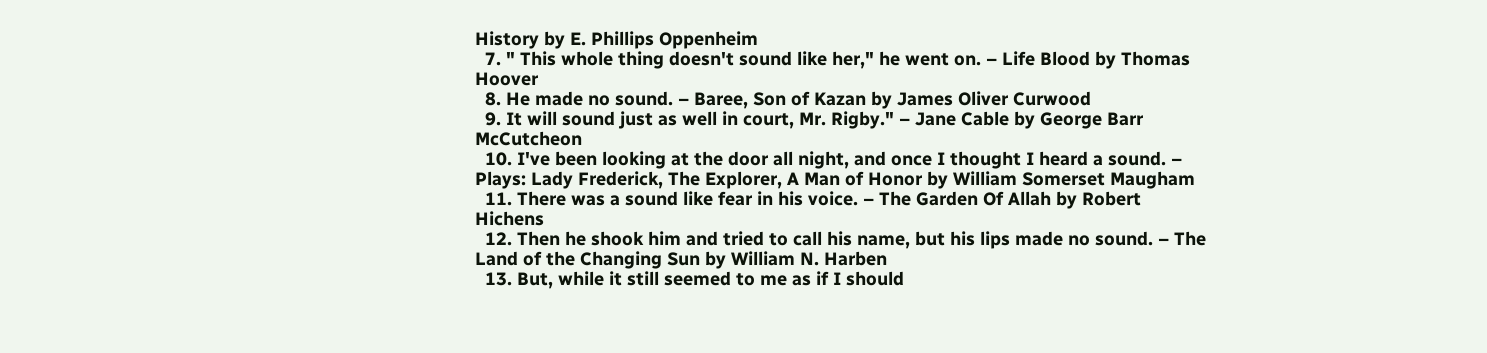History by E. Phillips Oppenheim
  7. " This whole thing doesn't sound like her," he went on. – Life Blood by Thomas Hoover
  8. He made no sound. – Baree, Son of Kazan by James Oliver Curwood
  9. It will sound just as well in court, Mr. Rigby." – Jane Cable by George Barr McCutcheon
  10. I've been looking at the door all night, and once I thought I heard a sound. – Plays: Lady Frederick, The Explorer, A Man of Honor by William Somerset Maugham
  11. There was a sound like fear in his voice. – The Garden Of Allah by Robert Hichens
  12. Then he shook him and tried to call his name, but his lips made no sound. – The Land of the Changing Sun by William N. Harben
  13. But, while it still seemed to me as if I should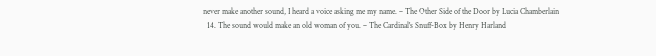never make another sound, I heard a voice asking me my name. – The Other Side of the Door by Lucia Chamberlain
  14. The sound would make an old woman of you. – The Cardinal's Snuff-Box by Henry Harland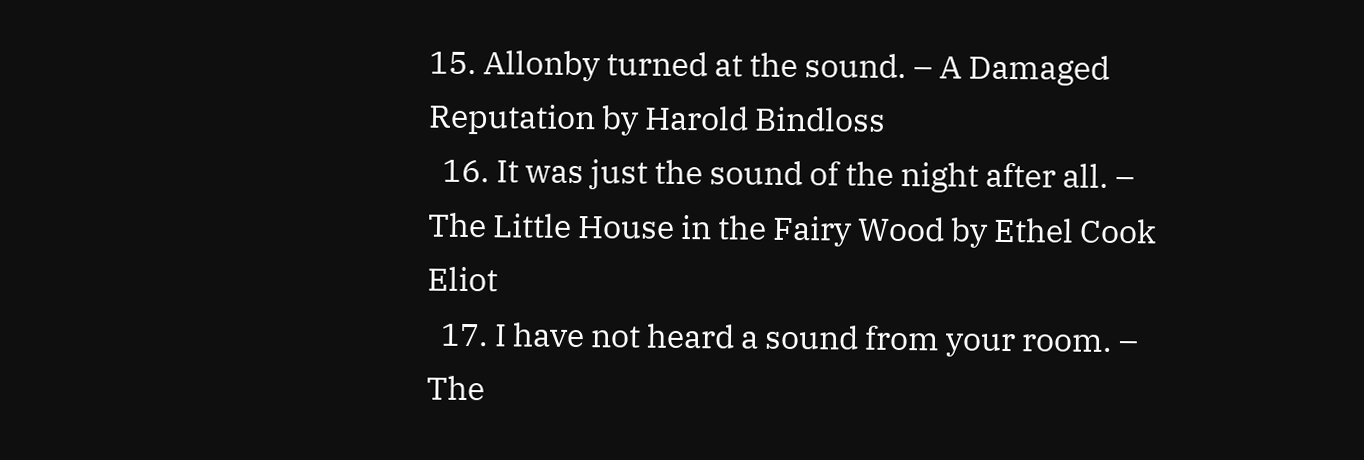15. Allonby turned at the sound. – A Damaged Reputation by Harold Bindloss
  16. It was just the sound of the night after all. – The Little House in the Fairy Wood by Ethel Cook Eliot
  17. I have not heard a sound from your room. – The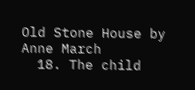Old Stone House by Anne March
  18. The child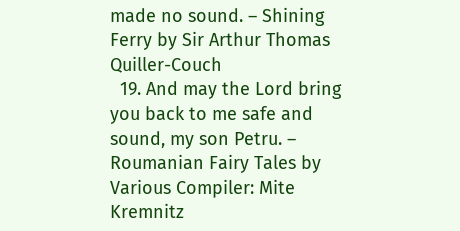made no sound. – Shining Ferry by Sir Arthur Thomas Quiller-Couch
  19. And may the Lord bring you back to me safe and sound, my son Petru. – Roumanian Fairy Tales by Various Compiler: Mite Kremnitz